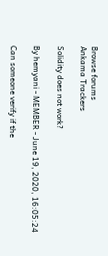Browse forums
Ankama Trackers

Solidity does not work?

By hemyani - MEMBER - June 19, 2020, 16:05:24

Can someone verify if the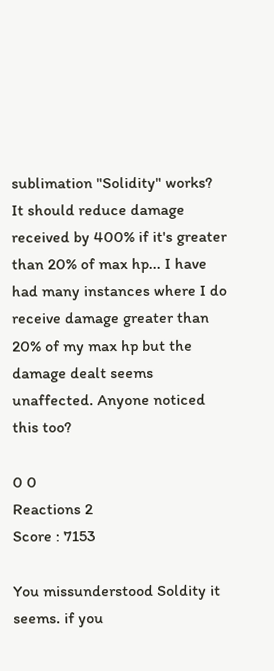sublimation "Solidity" works? It should reduce damage received by 400% if it's greater than 20% of max hp... I have had many instances where I do receive damage greater than 20% of my max hp but the damage dealt seems unaffected. Anyone noticed this too?

0 0
Reactions 2
Score : 7153

You missunderstood Soldity it seems. if you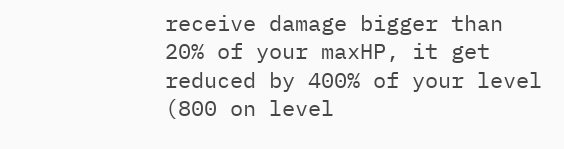receive damage bigger than 20% of your maxHP, it get reduced by 400% of your level (800 on level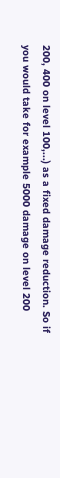200, 400 on level 100,...) as a fixed damage reduction. So if you would take for example 5000 damage on level 200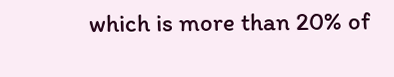which is more than 20% of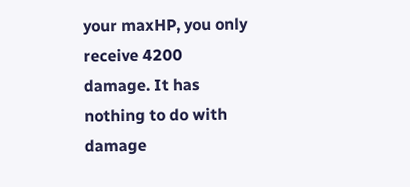your maxHP, you only receive 4200 damage. It has nothing to do with damage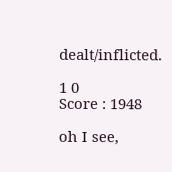dealt/inflicted.

1 0
Score : 1948

oh I see,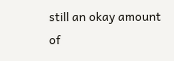still an okay amount of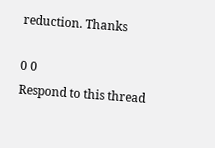reduction. Thanks

0 0
Respond to this thread